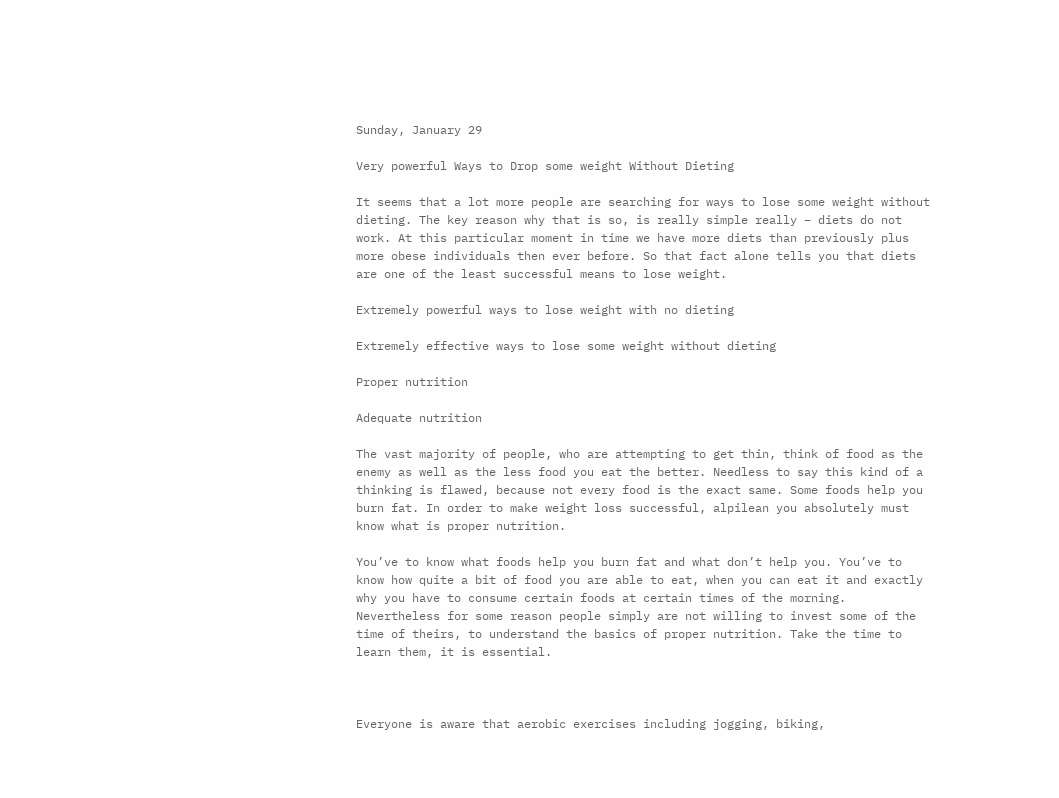Sunday, January 29

Very powerful Ways to Drop some weight Without Dieting

It seems that a lot more people are searching for ways to lose some weight without dieting. The key reason why that is so, is really simple really – diets do not work. At this particular moment in time we have more diets than previously plus more obese individuals then ever before. So that fact alone tells you that diets are one of the least successful means to lose weight.

Extremely powerful ways to lose weight with no dieting

Extremely effective ways to lose some weight without dieting

Proper nutrition

Adequate nutrition

The vast majority of people, who are attempting to get thin, think of food as the enemy as well as the less food you eat the better. Needless to say this kind of a thinking is flawed, because not every food is the exact same. Some foods help you burn fat. In order to make weight loss successful, alpilean you absolutely must know what is proper nutrition.

You’ve to know what foods help you burn fat and what don’t help you. You’ve to know how quite a bit of food you are able to eat, when you can eat it and exactly why you have to consume certain foods at certain times of the morning. Nevertheless for some reason people simply are not willing to invest some of the time of theirs, to understand the basics of proper nutrition. Take the time to learn them, it is essential.



Everyone is aware that aerobic exercises including jogging, biking,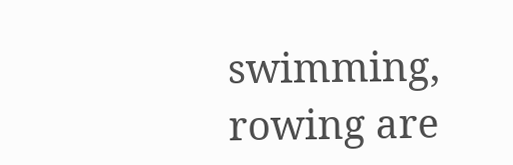swimming, rowing are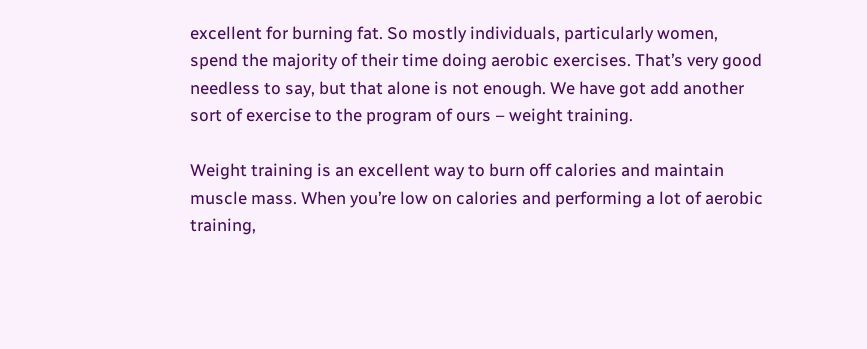excellent for burning fat. So mostly individuals, particularly women, spend the majority of their time doing aerobic exercises. That’s very good needless to say, but that alone is not enough. We have got add another sort of exercise to the program of ours – weight training.

Weight training is an excellent way to burn off calories and maintain muscle mass. When you’re low on calories and performing a lot of aerobic training,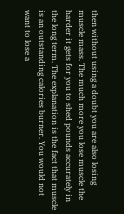then without using a doubt you are also losing muscle mass. The much more you lose muscle the harder it gets for you to shed pounds accurately in the long term. The explanation is the fact that muscle is an outstanding calories burner. You would not want to lose a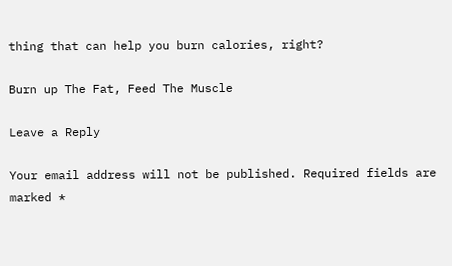thing that can help you burn calories, right?

Burn up The Fat, Feed The Muscle

Leave a Reply

Your email address will not be published. Required fields are marked *